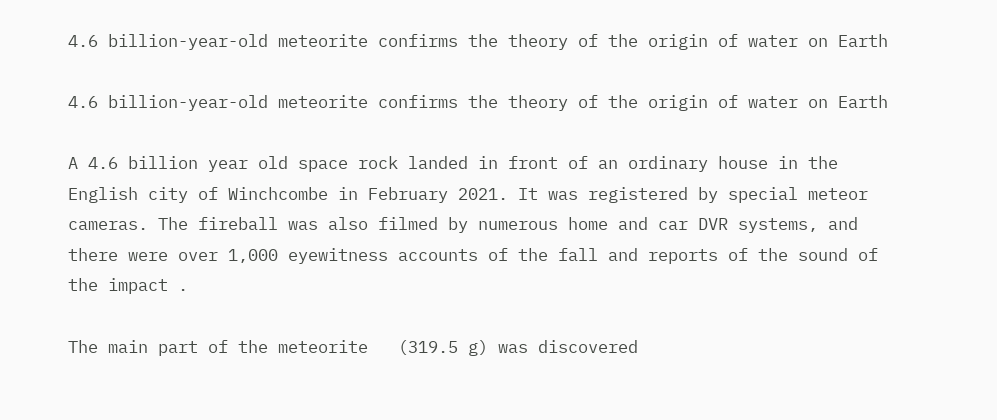4.6 billion-year-old meteorite confirms the theory of the origin of water on Earth

4.6 billion-year-old meteorite confirms the theory of the origin of water on Earth

A 4.6 billion year old space rock landed in front of an ordinary house in the English city of Winchcombe in February 2021. It was registered by special meteor cameras. The fireball was also filmed by numerous home and car DVR systems, and there were over 1,000 eyewitness accounts of the fall and reports of the sound of the impact .

The main part of the meteorite   (319.5 g) was discovered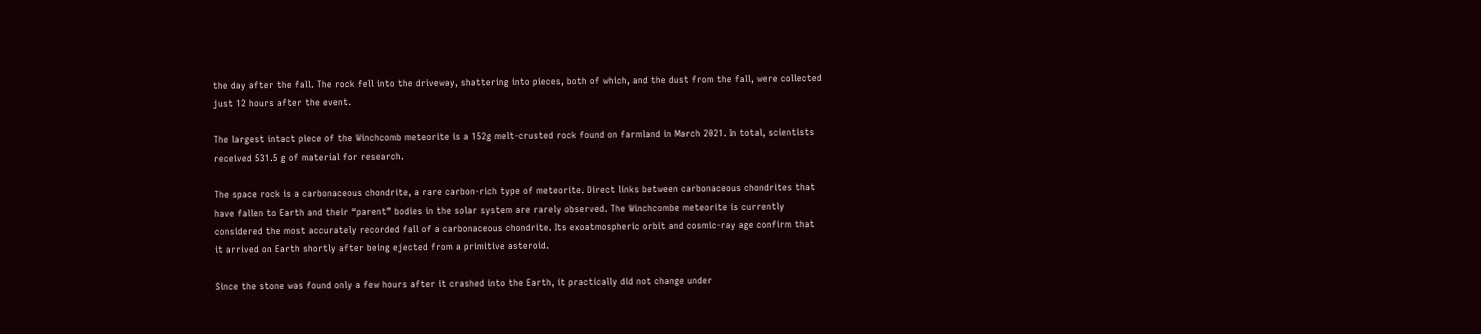the day after the fall. The rock fell into the driveway, shattering into pieces, both of which, and the dust from the fall, were collected just 12 hours after the event.

The largest intact piece of the Winchcomb meteorite is a 152g melt-crusted rock found on farmland in March 2021. In total, scientists received 531.5 g of material for research.

The space rock is a carbonaceous chondrite, a rare carbon-rich type of meteorite. Direct links between carbonaceous chondrites that have fallen to Earth and their “parent” bodies in the solar system are rarely observed. The Winchcombe meteorite is currently considered the most accurately recorded fall of a carbonaceous chondrite. Its exoatmospheric orbit and cosmic-ray age confirm that it arrived on Earth shortly after being ejected from a primitive asteroid.

Since the stone was found only a few hours after it crashed into the Earth, it practically did not change under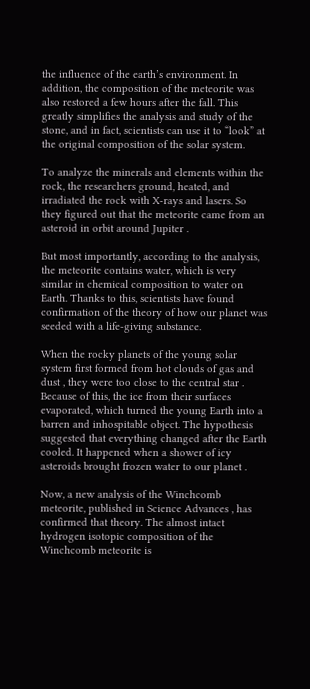the influence of the earth’s environment. In addition, the composition of the meteorite was also restored a few hours after the fall. This greatly simplifies the analysis and study of the stone, and in fact, scientists can use it to “look” at the original composition of the solar system.

To analyze the minerals and elements within the rock, the researchers ground, heated, and irradiated the rock with X-rays and lasers. So they figured out that the meteorite came from an asteroid in orbit around Jupiter .

But most importantly, according to the analysis, the meteorite contains water, which is very similar in chemical composition to water on Earth. Thanks to this, scientists have found confirmation of the theory of how our planet was seeded with a life-giving substance.

When the rocky planets of the young solar system first formed from hot clouds of gas and dust , they were too close to the central star . Because of this, the ice from their surfaces evaporated, which turned the young Earth into a barren and inhospitable object. The hypothesis suggested that everything changed after the Earth cooled. It happened when a shower of icy asteroids brought frozen water to our planet .

Now, a new analysis of the Winchcomb meteorite, published in Science Advances , has confirmed that theory. The almost intact hydrogen isotopic composition of the Winchcomb meteorite is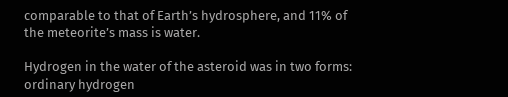comparable to that of Earth’s hydrosphere, and 11% of the meteorite’s mass is water.

Hydrogen in the water of the asteroid was in two forms: ordinary hydrogen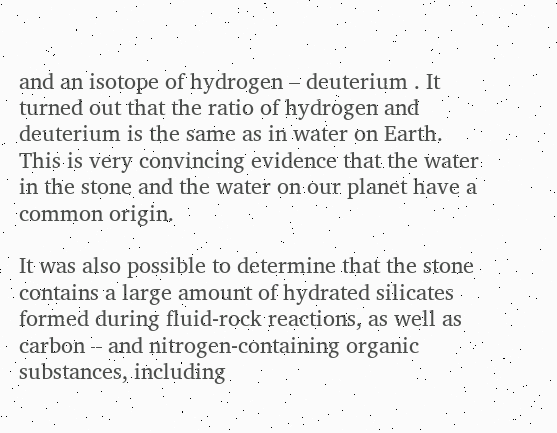and an isotope of hydrogen – deuterium . It turned out that the ratio of hydrogen and deuterium is the same as in water on Earth. This is very convincing evidence that the water in the stone and the water on our planet have a common origin.

It was also possible to determine that the stone contains a large amount of hydrated silicates formed during fluid-rock reactions, as well as carbon – and nitrogen-containing organic substances, including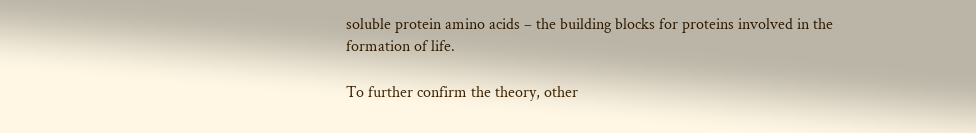soluble protein amino acids – the building blocks for proteins involved in the formation of life.

To further confirm the theory, other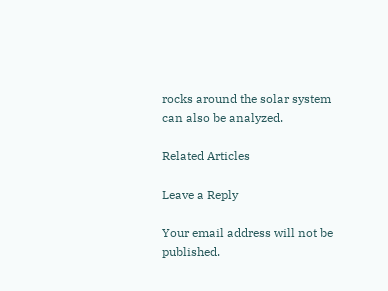rocks around the solar system can also be analyzed.

Related Articles

Leave a Reply

Your email address will not be published.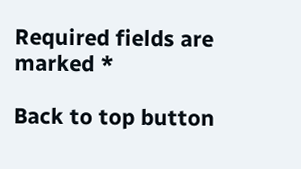Required fields are marked *

Back to top button